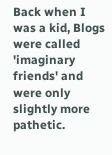Back when I was a kid, Blogs were called 'imaginary friends' and were only slightly more pathetic.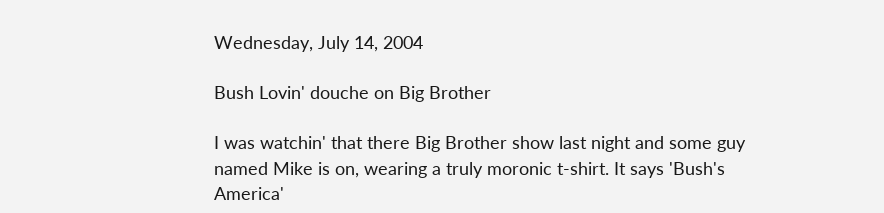Wednesday, July 14, 2004

Bush Lovin' douche on Big Brother

I was watchin' that there Big Brother show last night and some guy
named Mike is on, wearing a truly moronic t-shirt. It says 'Bush's
America'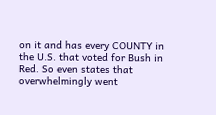on it and has every COUNTY in the U.S. that voted for Bush in
Red. So even states that overwhelmingly went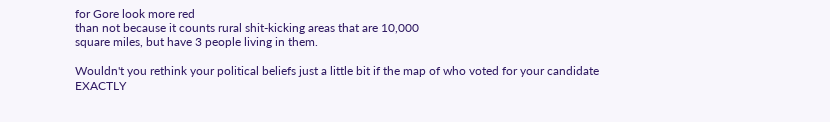for Gore look more red
than not because it counts rural shit-kicking areas that are 10,000
square miles, but have 3 people living in them.

Wouldn't you rethink your political beliefs just a little bit if the map of who voted for your candidate EXACTLY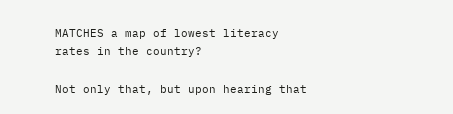MATCHES a map of lowest literacy rates in the country?

Not only that, but upon hearing that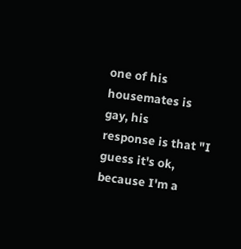one of his housemates is gay, his
response is that "I guess it's ok, because I'm a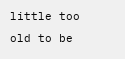little too old to be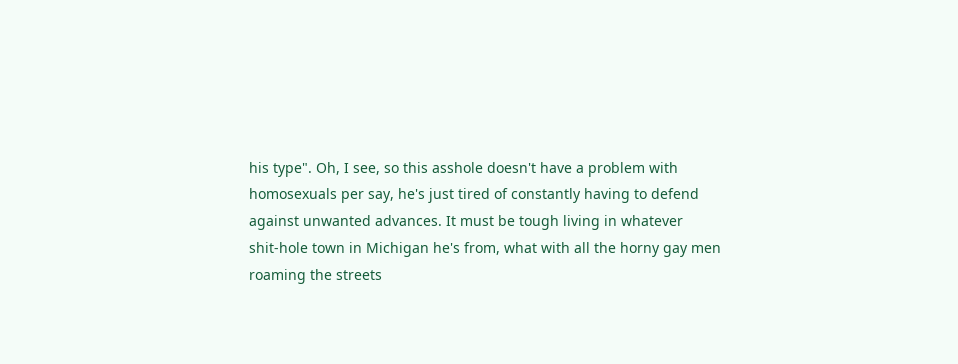his type". Oh, I see, so this asshole doesn't have a problem with
homosexuals per say, he's just tired of constantly having to defend
against unwanted advances. It must be tough living in whatever
shit-hole town in Michigan he's from, what with all the horny gay men
roaming the streets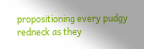propositioning every pudgy redneck as they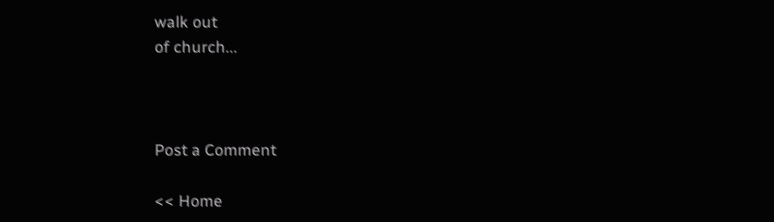walk out
of church...



Post a Comment

<< Home